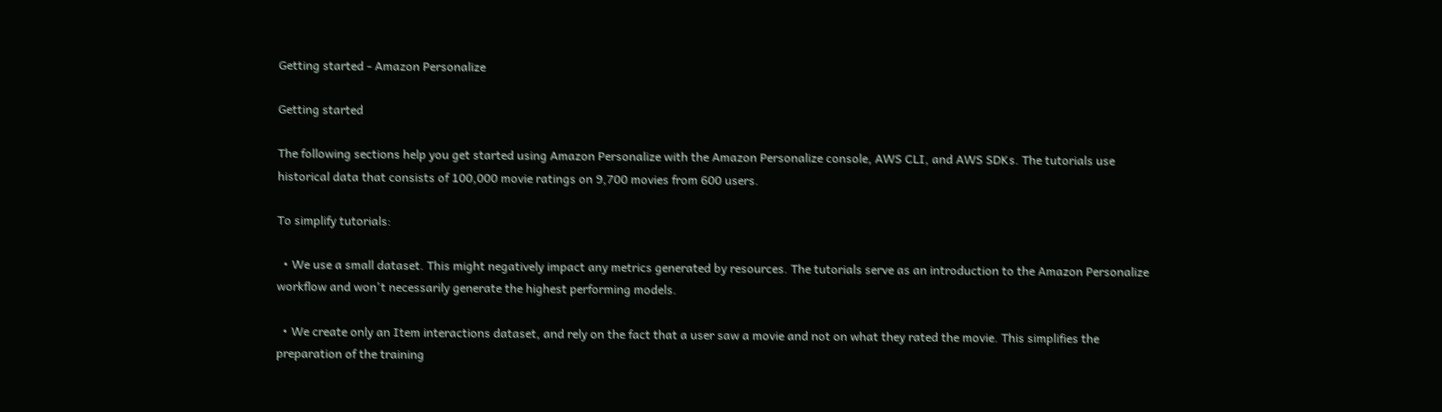Getting started - Amazon Personalize

Getting started

The following sections help you get started using Amazon Personalize with the Amazon Personalize console, AWS CLI, and AWS SDKs. The tutorials use historical data that consists of 100,000 movie ratings on 9,700 movies from 600 users.

To simplify tutorials:

  • We use a small dataset. This might negatively impact any metrics generated by resources. The tutorials serve as an introduction to the Amazon Personalize workflow and won't necessarily generate the highest performing models.

  • We create only an Item interactions dataset, and rely on the fact that a user saw a movie and not on what they rated the movie. This simplifies the preparation of the training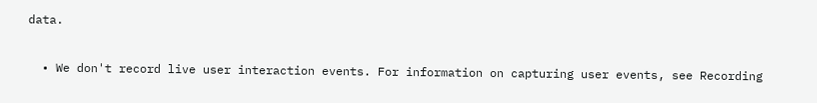data.

  • We don't record live user interaction events. For information on capturing user events, see Recording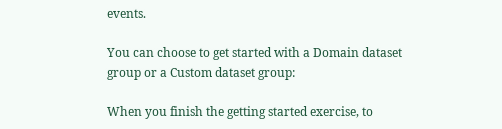events.

You can choose to get started with a Domain dataset group or a Custom dataset group:

When you finish the getting started exercise, to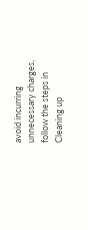avoid incurring unnecessary charges, follow the steps in Cleaning up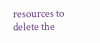resources to delete the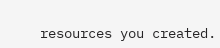resources you created.